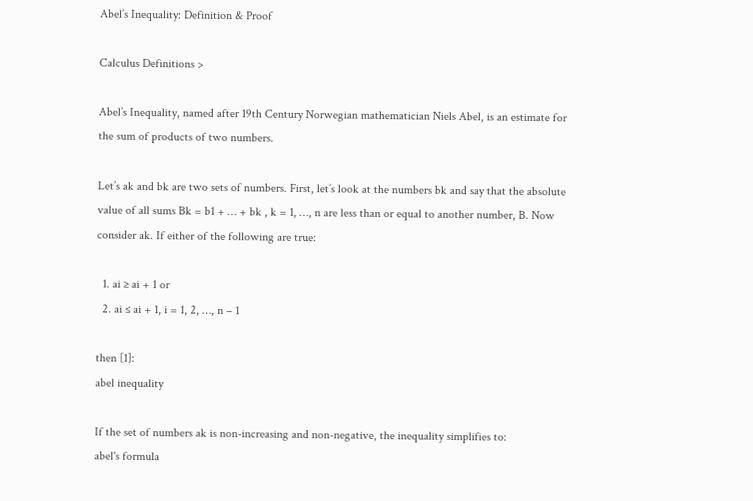Abel’s Inequality: Definition & Proof

Calculus Definitions >

Abel’s Inequality, named after 19th Century Norwegian mathematician Niels Abel, is an estimate for the sum of products of two numbers.

Let’s ak and bk are two sets of numbers. First, let’s look at the numbers bk and say that the absolute value of all sums Bk = b1 + … + bk , k = 1, …, n are less than or equal to another number, B. Now consider ak. If either of the following are true:

  1. ai ≥ ai + 1 or
  2. ai ≤ ai + 1, i = 1, 2, …, n – 1

then [1]:
abel inequality

If the set of numbers ak is non-increasing and non-negative, the inequality simplifies to:
abel's formula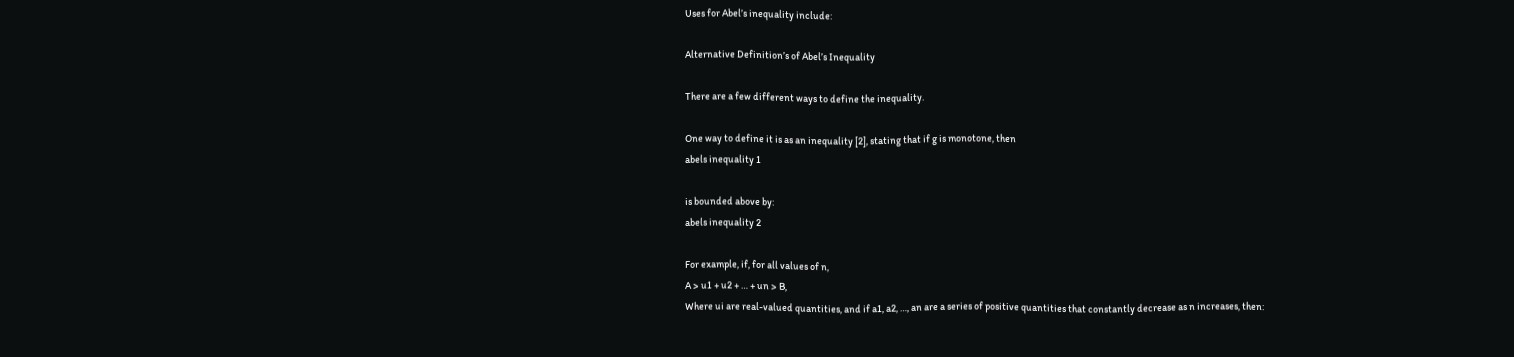Uses for Abel’s inequality include:

Alternative Definition’s of Abel’s Inequality

There are a few different ways to define the inequality.

One way to define it is as an inequality [2], stating that if g is monotone, then
abels inequality 1

is bounded above by:
abels inequality 2

For example, if, for all values of n,
A > u1 + u2 + … + un > B,
Where ui are real-valued quantities, and if a1, a2, …, an are a series of positive quantities that constantly decrease as n increases, then: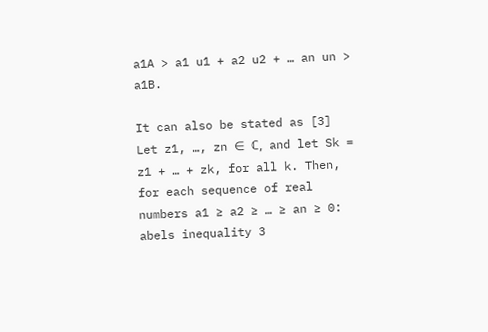a1A > a1 u1 + a2 u2 + … an un > a1B.

It can also be stated as [3]
Let z1, …, zn ∈ ℂ, and let Sk = z1 + … + zk, for all k. Then, for each sequence of real numbers a1 ≥ a2 ≥ … ≥ an ≥ 0:
abels inequality 3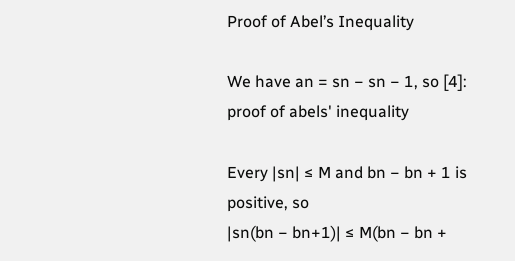Proof of Abel’s Inequality

We have an = sn − sn − 1, so [4]:
proof of abels' inequality

Every |sn| ≤ M and bn − bn + 1 is positive, so
|sn(bn − bn+1)| ≤ M(bn − bn +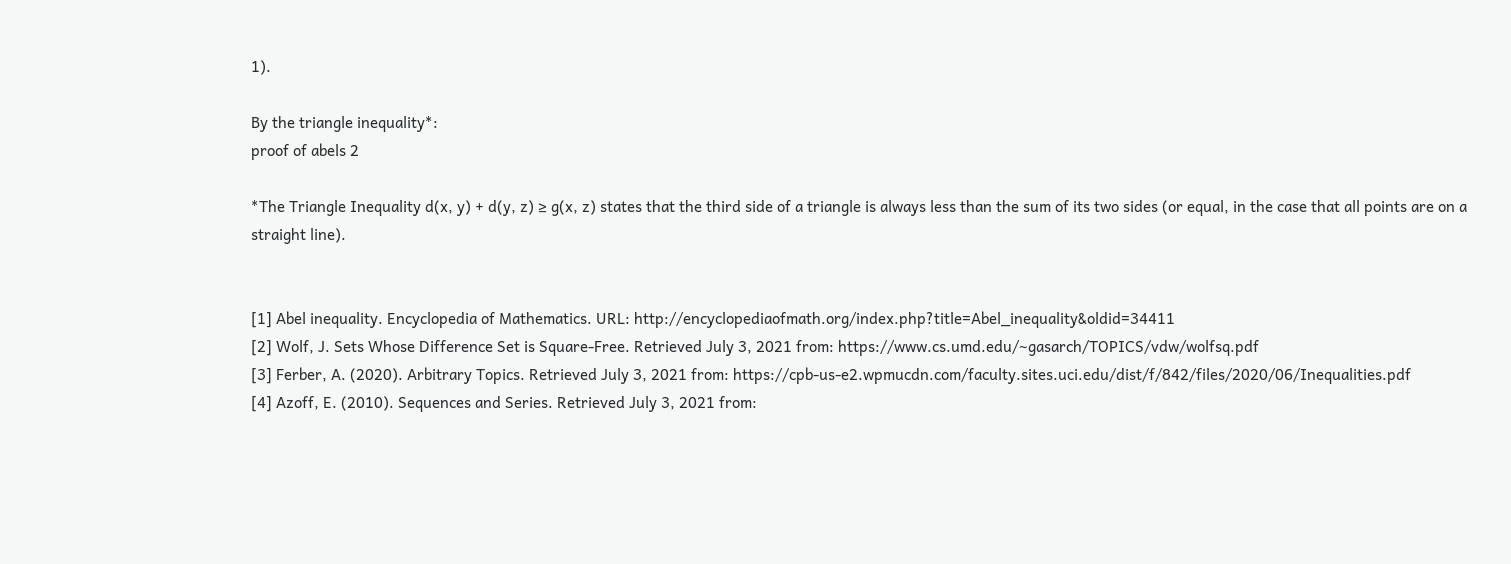1).

By the triangle inequality*:
proof of abels 2

*The Triangle Inequality d(x, y) + d(y, z) ≥ g(x, z) states that the third side of a triangle is always less than the sum of its two sides (or equal, in the case that all points are on a straight line).


[1] Abel inequality. Encyclopedia of Mathematics. URL: http://encyclopediaofmath.org/index.php?title=Abel_inequality&oldid=34411
[2] Wolf, J. Sets Whose Difference Set is Square-Free. Retrieved July 3, 2021 from: https://www.cs.umd.edu/~gasarch/TOPICS/vdw/wolfsq.pdf
[3] Ferber, A. (2020). Arbitrary Topics. Retrieved July 3, 2021 from: https://cpb-us-e2.wpmucdn.com/faculty.sites.uci.edu/dist/f/842/files/2020/06/Inequalities.pdf
[4] Azoff, E. (2010). Sequences and Series. Retrieved July 3, 2021 from: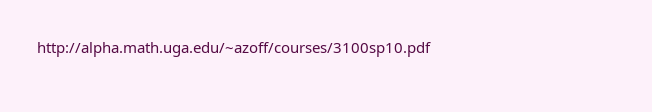http://alpha.math.uga.edu/~azoff/courses/3100sp10.pdf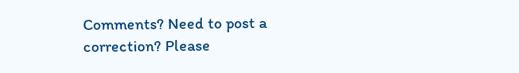Comments? Need to post a correction? Please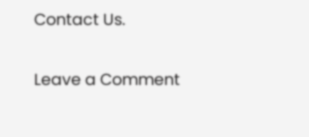Contact Us.

Leave a Comment